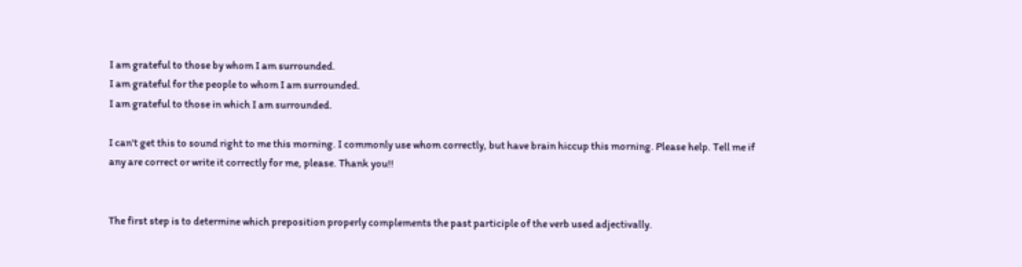I am grateful to those by whom I am surrounded.
I am grateful for the people to whom I am surrounded.
I am grateful to those in which I am surrounded.

I can't get this to sound right to me this morning. I commonly use whom correctly, but have brain hiccup this morning. Please help. Tell me if any are correct or write it correctly for me, please. Thank you!!


The first step is to determine which preposition properly complements the past participle of the verb used adjectivally.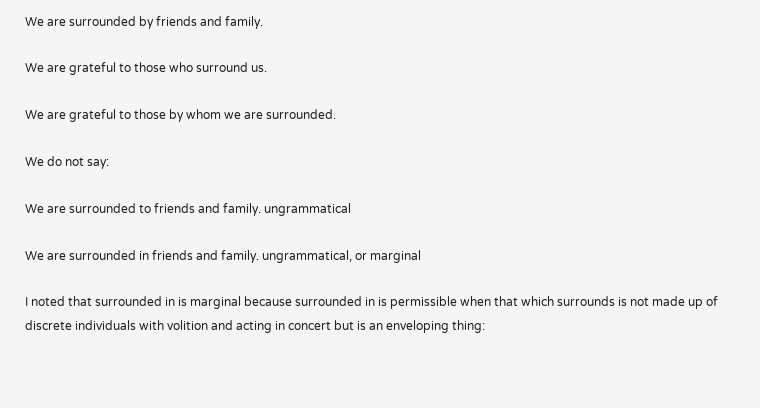We are surrounded by friends and family.

We are grateful to those who surround us.

We are grateful to those by whom we are surrounded.

We do not say:

We are surrounded to friends and family. ungrammatical

We are surrounded in friends and family. ungrammatical, or marginal

I noted that surrounded in is marginal because surrounded in is permissible when that which surrounds is not made up of discrete individuals with volition and acting in concert but is an enveloping thing: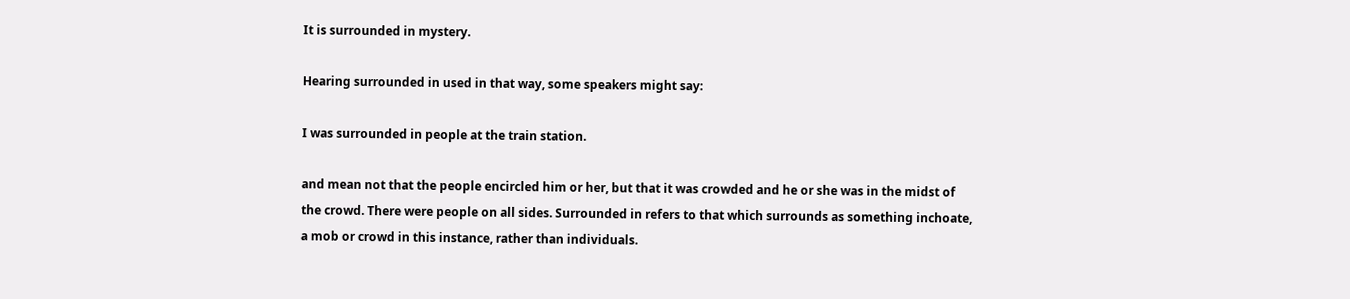It is surrounded in mystery.

Hearing surrounded in used in that way, some speakers might say:

I was surrounded in people at the train station.

and mean not that the people encircled him or her, but that it was crowded and he or she was in the midst of the crowd. There were people on all sides. Surrounded in refers to that which surrounds as something inchoate, a mob or crowd in this instance, rather than individuals.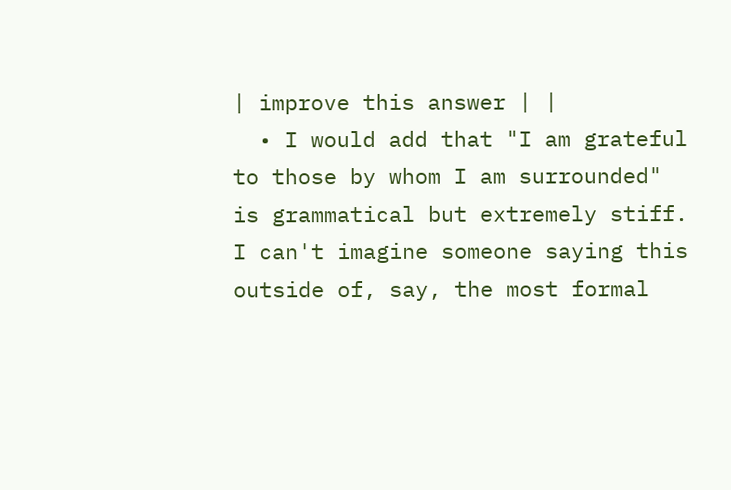| improve this answer | |
  • I would add that "I am grateful to those by whom I am surrounded" is grammatical but extremely stiff. I can't imagine someone saying this outside of, say, the most formal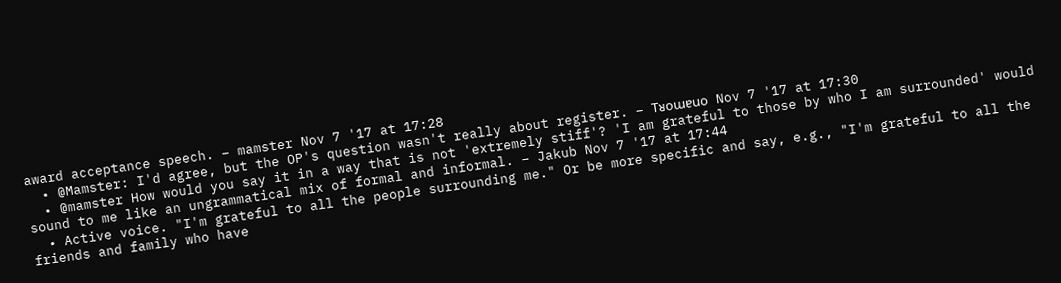award acceptance speech. – mamster Nov 7 '17 at 17:28
  • @Mamster: I'd agree, but the OP's question wasn't really about register. – Tᴚoɯɐuo Nov 7 '17 at 17:30
  • @mamster How would you say it in a way that is not 'extremely stiff'? 'I am grateful to those by who I am surrounded' would sound to me like an ungrammatical mix of formal and informal. – Jakub Nov 7 '17 at 17:44
  • Active voice. "I'm grateful to all the people surrounding me." Or be more specific and say, e.g., "I'm grateful to all the friends and family who have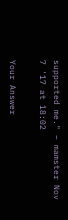supported me." – mamster Nov 7 '17 at 18:02

Your Answer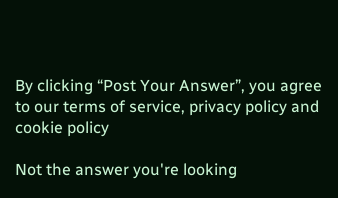By clicking “Post Your Answer”, you agree to our terms of service, privacy policy and cookie policy

Not the answer you're looking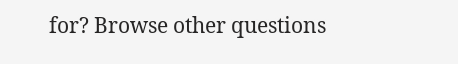for? Browse other questions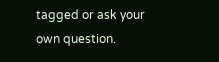tagged or ask your own question.